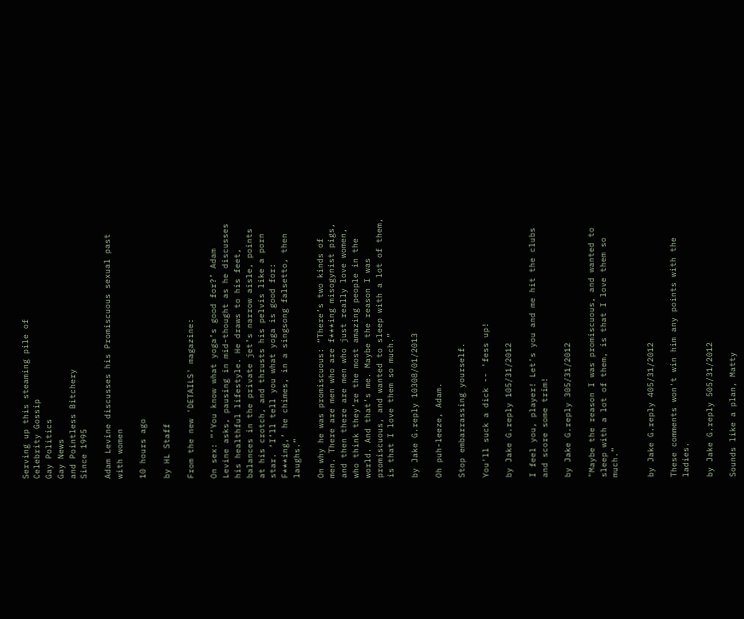Serving up this steaming pile of
Celebrity Gossip
Gay Politics
Gay News
and Pointless Bitchery
Since 1995

Adam Levine discusses his Promiscuous sexual past with women

10 hours ago

by HL Staff

From the new 'DETAILS' magazine:

On sex: “‘You know what yoga’s good for?’ Adam Levine asks, pausing in mid-thought as he discusses his healthful lifestyle. He draws to his feet, balances in the private jet’s narrow aisle, points at his crotch, and thrusts his pelvis like a porn star. ‘I’ll tell you what yoga is good for: F***ing,’ he chimes, in a singsong falsetto, then laughs.”

On why he was promiscuous: “There’s two kinds of men. There are men who are f***ing misogynist pigs, and then there are men who just really love women, who think they’re the most amazing people in the world. And that’s me. Maybe the reason I was promiscuous, and wanted to sleep with a lot of them, is that I love them so much.”

by Jake G.reply 10308/01/2013

Oh puh-leeze, Adam.

Stop embarrassing yourself.

You'll suck a dick -- 'fess up!

by Jake G.reply 105/31/2012

I feel you, player! Let's you and me hit the clubs and score some trim!

by Jake G.reply 305/31/2012

"Maybe the reason I was promiscuous, and wanted to sleep with a lot of them, is that I love them so much.”


by Jake G.reply 405/31/2012

These comments won't win him any points with the ladies.

by Jake G.reply 505/31/2012

Sounds like a plan, Matty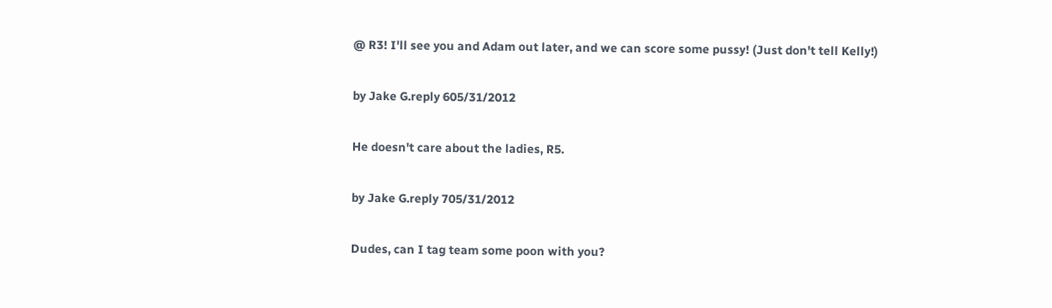@ R3! I'll see you and Adam out later, and we can score some pussy! (Just don't tell Kelly!)

by Jake G.reply 605/31/2012

He doesn't care about the ladies, R5.

by Jake G.reply 705/31/2012

Dudes, can I tag team some poon with you?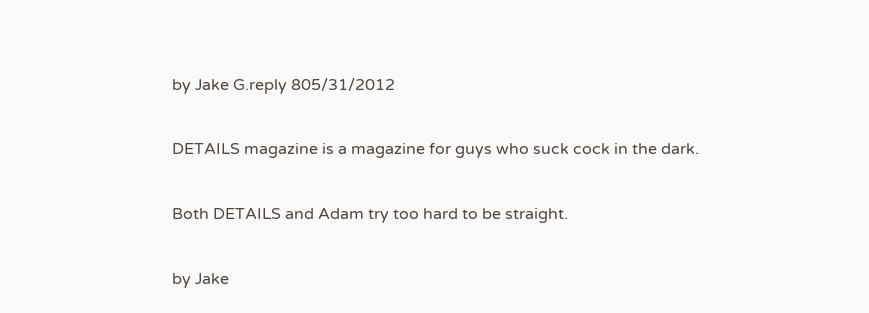by Jake G.reply 805/31/2012

DETAILS magazine is a magazine for guys who suck cock in the dark.

Both DETAILS and Adam try too hard to be straight.

by Jake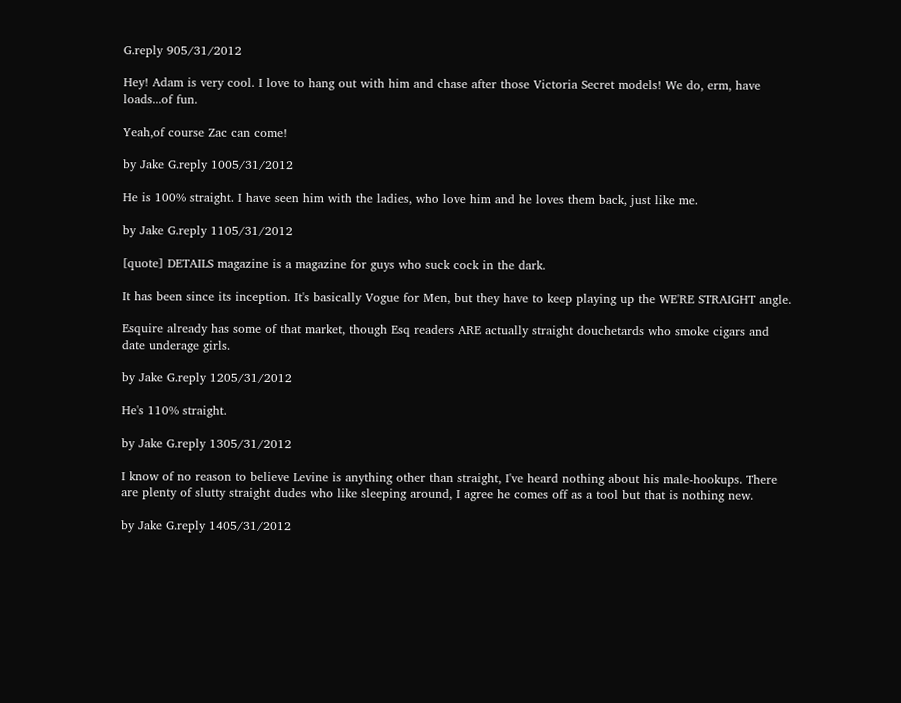G.reply 905/31/2012

Hey! Adam is very cool. I love to hang out with him and chase after those Victoria Secret models! We do, erm, have loads...of fun.

Yeah,of course Zac can come!

by Jake G.reply 1005/31/2012

He is 100% straight. I have seen him with the ladies, who love him and he loves them back, just like me.

by Jake G.reply 1105/31/2012

[quote] DETAILS magazine is a magazine for guys who suck cock in the dark.

It has been since its inception. It's basically Vogue for Men, but they have to keep playing up the WE'RE STRAIGHT angle.

Esquire already has some of that market, though Esq readers ARE actually straight douchetards who smoke cigars and date underage girls.

by Jake G.reply 1205/31/2012

He's 110% straight.

by Jake G.reply 1305/31/2012

I know of no reason to believe Levine is anything other than straight, I've heard nothing about his male-hookups. There are plenty of slutty straight dudes who like sleeping around, I agree he comes off as a tool but that is nothing new.

by Jake G.reply 1405/31/2012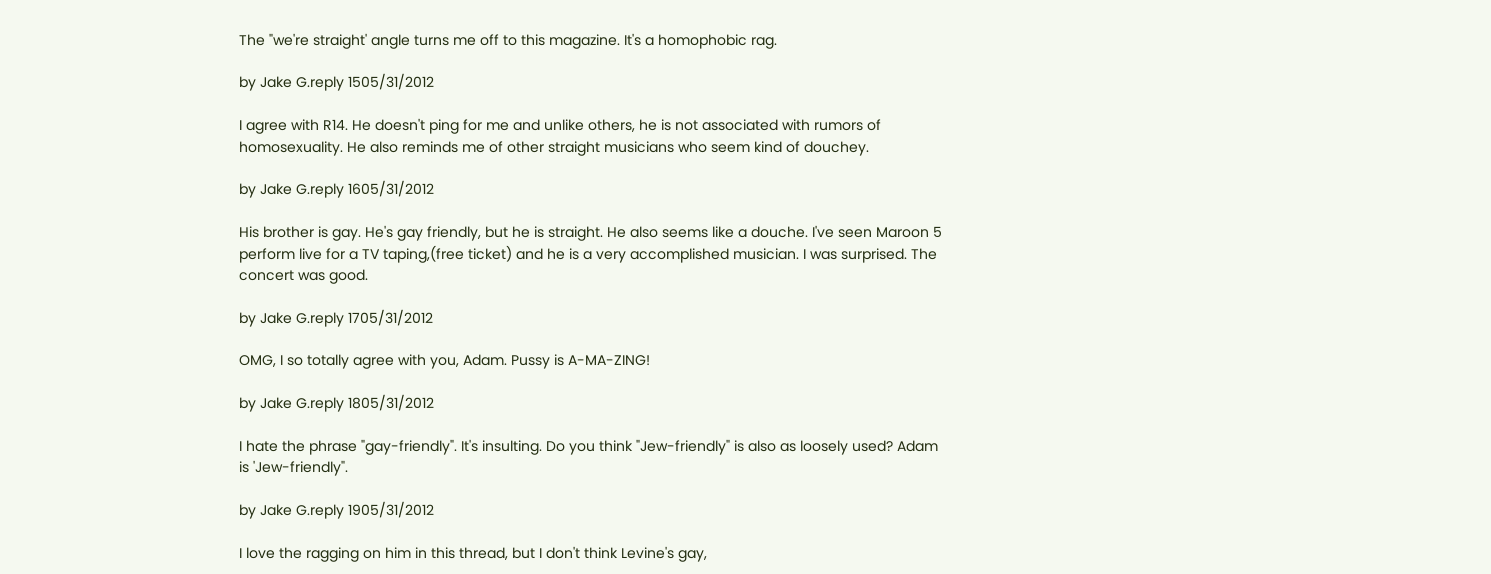The "we're straight' angle turns me off to this magazine. It's a homophobic rag.

by Jake G.reply 1505/31/2012

I agree with R14. He doesn't ping for me and unlike others, he is not associated with rumors of homosexuality. He also reminds me of other straight musicians who seem kind of douchey.

by Jake G.reply 1605/31/2012

His brother is gay. He's gay friendly, but he is straight. He also seems like a douche. I've seen Maroon 5 perform live for a TV taping,(free ticket) and he is a very accomplished musician. I was surprised. The concert was good.

by Jake G.reply 1705/31/2012

OMG, I so totally agree with you, Adam. Pussy is A-MA-ZING!

by Jake G.reply 1805/31/2012

I hate the phrase "gay-friendly". It's insulting. Do you think "Jew-friendly" is also as loosely used? Adam is 'Jew-friendly".

by Jake G.reply 1905/31/2012

I love the ragging on him in this thread, but I don't think Levine's gay,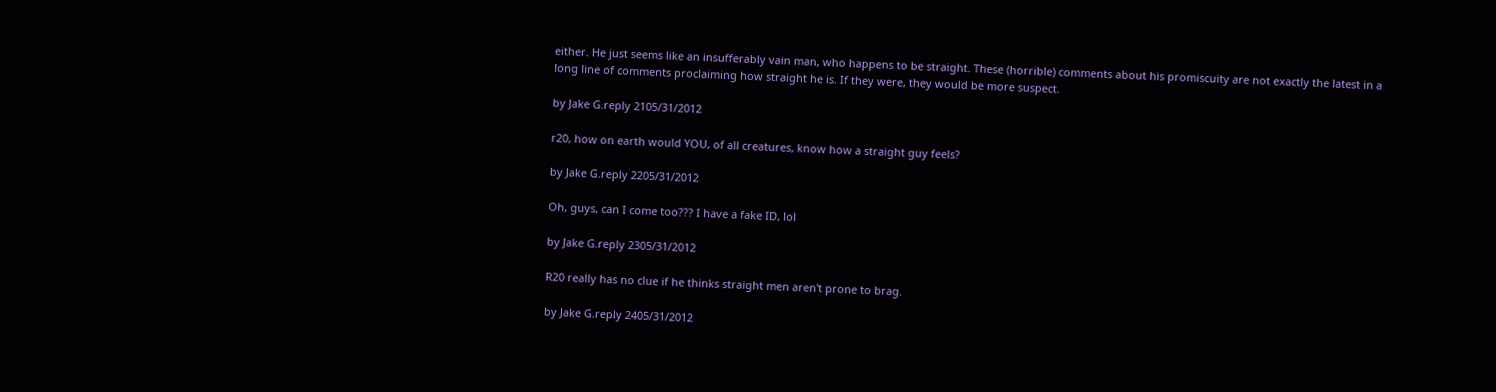either. He just seems like an insufferably vain man, who happens to be straight. These (horrible) comments about his promiscuity are not exactly the latest in a long line of comments proclaiming how straight he is. If they were, they would be more suspect.

by Jake G.reply 2105/31/2012

r20, how on earth would YOU, of all creatures, know how a straight guy feels?

by Jake G.reply 2205/31/2012

Oh, guys, can I come too??? I have a fake ID, lol

by Jake G.reply 2305/31/2012

R20 really has no clue if he thinks straight men aren't prone to brag.

by Jake G.reply 2405/31/2012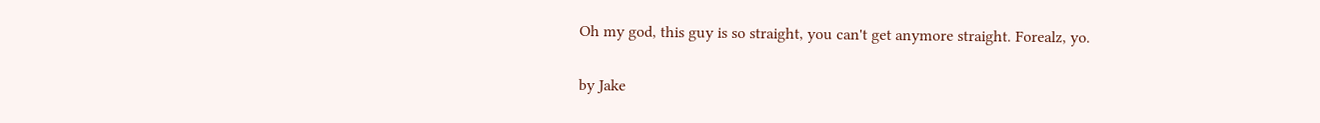Oh my god, this guy is so straight, you can't get anymore straight. Forealz, yo.

by Jake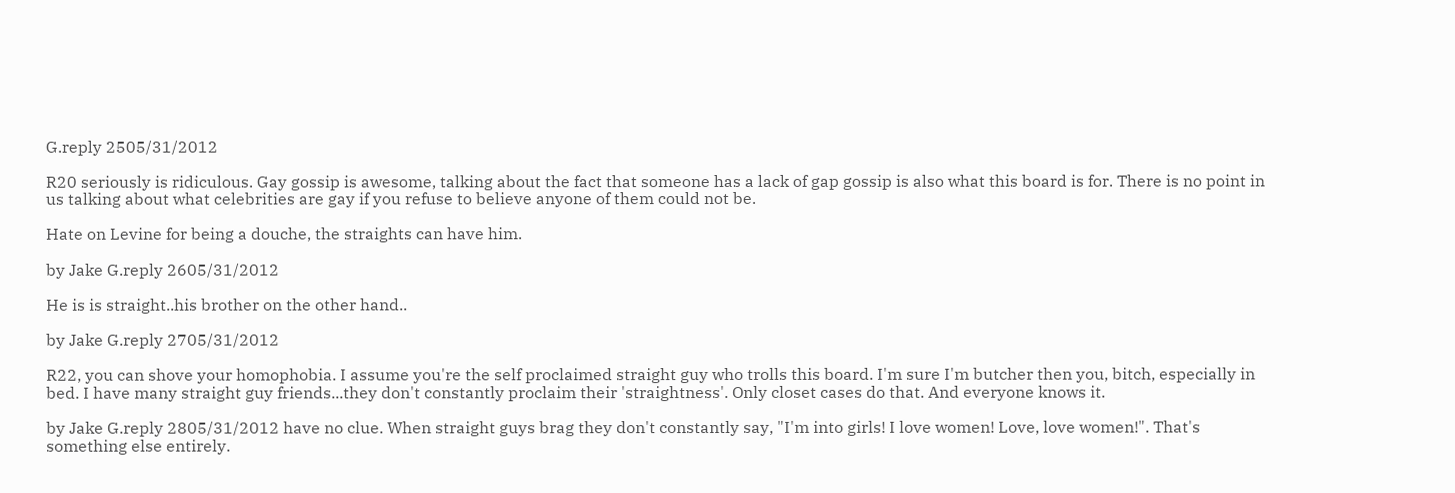G.reply 2505/31/2012

R20 seriously is ridiculous. Gay gossip is awesome, talking about the fact that someone has a lack of gap gossip is also what this board is for. There is no point in us talking about what celebrities are gay if you refuse to believe anyone of them could not be.

Hate on Levine for being a douche, the straights can have him.

by Jake G.reply 2605/31/2012

He is is straight..his brother on the other hand..

by Jake G.reply 2705/31/2012

R22, you can shove your homophobia. I assume you're the self proclaimed straight guy who trolls this board. I'm sure I'm butcher then you, bitch, especially in bed. I have many straight guy friends...they don't constantly proclaim their 'straightness'. Only closet cases do that. And everyone knows it.

by Jake G.reply 2805/31/2012 have no clue. When straight guys brag they don't constantly say, "I'm into girls! I love women! Love, love women!". That's something else entirely.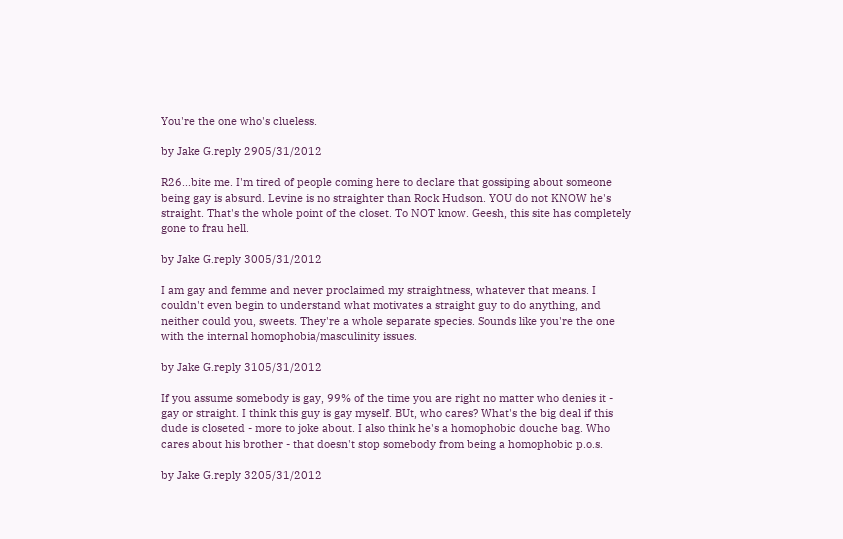You're the one who's clueless.

by Jake G.reply 2905/31/2012

R26...bite me. I'm tired of people coming here to declare that gossiping about someone being gay is absurd. Levine is no straighter than Rock Hudson. YOU do not KNOW he's straight. That's the whole point of the closet. To NOT know. Geesh, this site has completely gone to frau hell.

by Jake G.reply 3005/31/2012

I am gay and femme and never proclaimed my straightness, whatever that means. I couldn't even begin to understand what motivates a straight guy to do anything, and neither could you, sweets. They're a whole separate species. Sounds like you're the one with the internal homophobia/masculinity issues.

by Jake G.reply 3105/31/2012

If you assume somebody is gay, 99% of the time you are right no matter who denies it - gay or straight. I think this guy is gay myself. BUt, who cares? What's the big deal if this dude is closeted - more to joke about. I also think he's a homophobic douche bag. Who cares about his brother - that doesn't stop somebody from being a homophobic p.o.s.

by Jake G.reply 3205/31/2012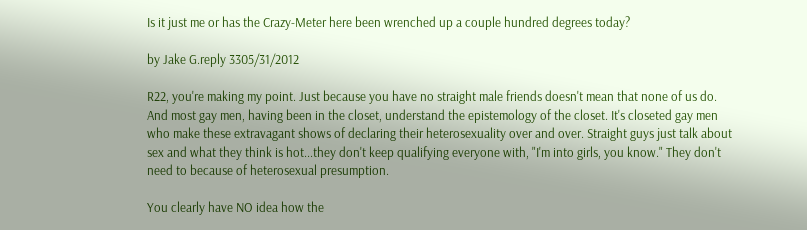Is it just me or has the Crazy-Meter here been wrenched up a couple hundred degrees today?

by Jake G.reply 3305/31/2012

R22, you're making my point. Just because you have no straight male friends doesn't mean that none of us do. And most gay men, having been in the closet, understand the epistemology of the closet. It's closeted gay men who make these extravagant shows of declaring their heterosexuality over and over. Straight guys just talk about sex and what they think is hot...they don't keep qualifying everyone with, "I'm into girls, you know." They don't need to because of heterosexual presumption.

You clearly have NO idea how the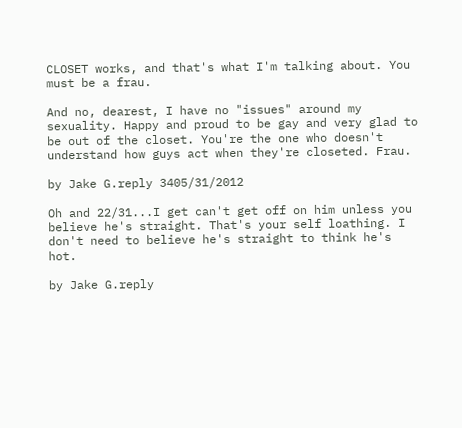CLOSET works, and that's what I'm talking about. You must be a frau.

And no, dearest, I have no "issues" around my sexuality. Happy and proud to be gay and very glad to be out of the closet. You're the one who doesn't understand how guys act when they're closeted. Frau.

by Jake G.reply 3405/31/2012

Oh and 22/31...I get can't get off on him unless you believe he's straight. That's your self loathing. I don't need to believe he's straight to think he's hot.

by Jake G.reply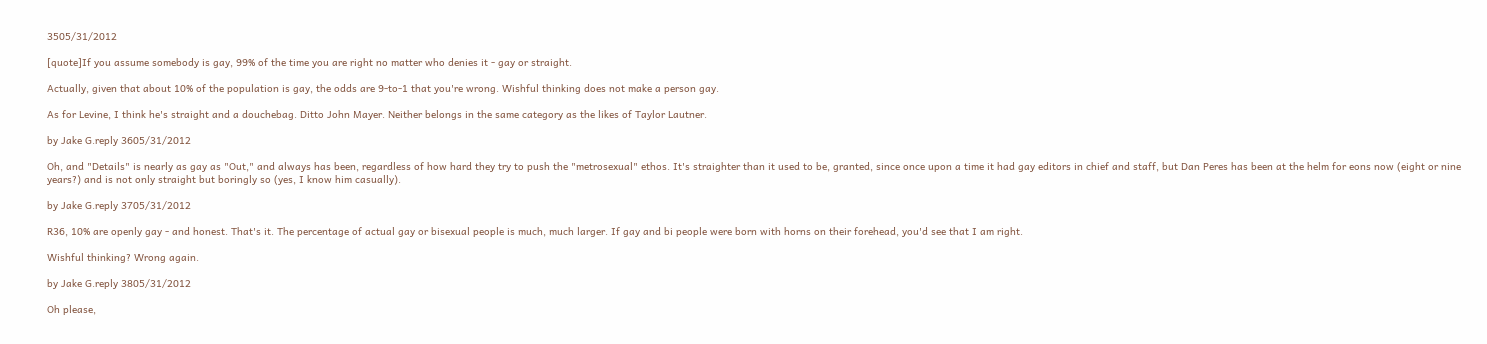3505/31/2012

[quote]If you assume somebody is gay, 99% of the time you are right no matter who denies it - gay or straight.

Actually, given that about 10% of the population is gay, the odds are 9-to-1 that you're wrong. Wishful thinking does not make a person gay.

As for Levine, I think he's straight and a douchebag. Ditto John Mayer. Neither belongs in the same category as the likes of Taylor Lautner.

by Jake G.reply 3605/31/2012

Oh, and "Details" is nearly as gay as "Out," and always has been, regardless of how hard they try to push the "metrosexual" ethos. It's straighter than it used to be, granted, since once upon a time it had gay editors in chief and staff, but Dan Peres has been at the helm for eons now (eight or nine years?) and is not only straight but boringly so (yes, I know him casually).

by Jake G.reply 3705/31/2012

R36, 10% are openly gay - and honest. That's it. The percentage of actual gay or bisexual people is much, much larger. If gay and bi people were born with horns on their forehead, you'd see that I am right.

Wishful thinking? Wrong again.

by Jake G.reply 3805/31/2012

Oh please,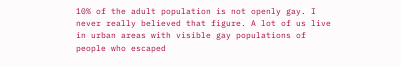10% of the adult population is not openly gay. I never really believed that figure. A lot of us live in urban areas with visible gay populations of people who escaped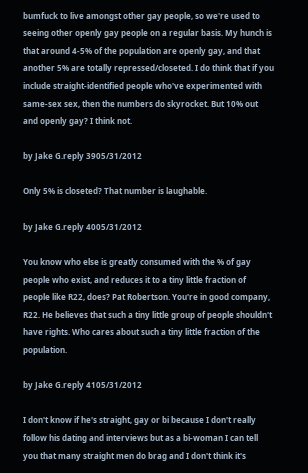bumfuck to live amongst other gay people, so we're used to seeing other openly gay people on a regular basis. My hunch is that around 4-5% of the population are openly gay, and that another 5% are totally repressed/closeted. I do think that if you include straight-identified people who've experimented with same-sex sex, then the numbers do skyrocket. But 10% out and openly gay? I think not.

by Jake G.reply 3905/31/2012

Only 5% is closeted? That number is laughable.

by Jake G.reply 4005/31/2012

You know who else is greatly consumed with the % of gay people who exist, and reduces it to a tiny little fraction of people like R22, does? Pat Robertson. You're in good company, R22. He believes that such a tiny little group of people shouldn't have rights. Who cares about such a tiny little fraction of the population.

by Jake G.reply 4105/31/2012

I don't know if he's straight, gay or bi because I don't really follow his dating and interviews but as a bi-woman I can tell you that many straight men do brag and I don't think it's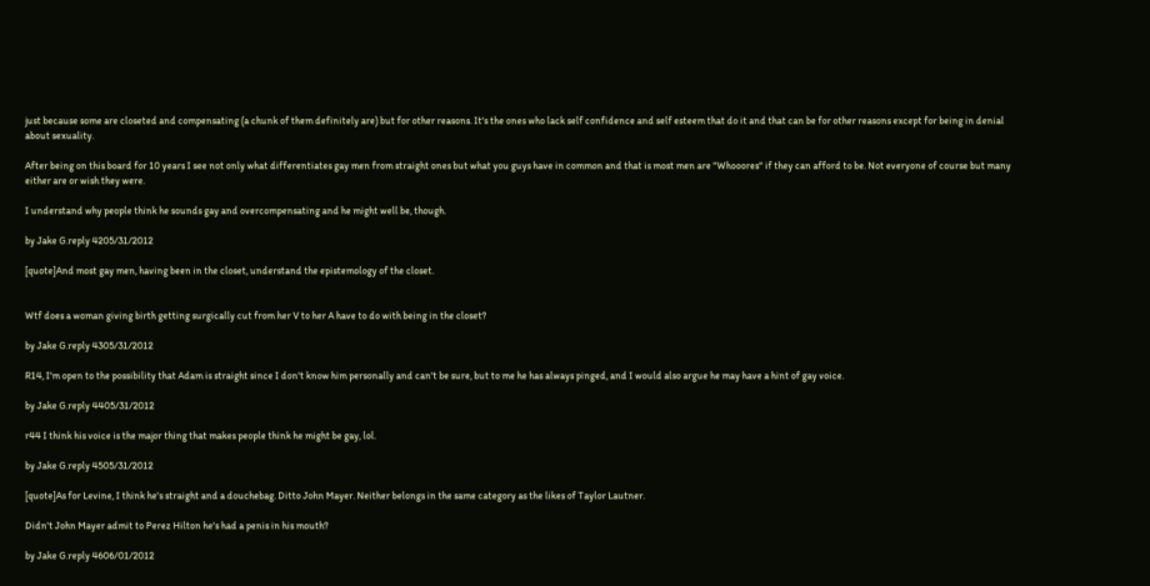just because some are closeted and compensating (a chunk of them definitely are) but for other reasons. It's the ones who lack self confidence and self esteem that do it and that can be for other reasons except for being in denial about sexuality.

After being on this board for 10 years I see not only what differentiates gay men from straight ones but what you guys have in common and that is most men are "Whooores" if they can afford to be. Not everyone of course but many either are or wish they were.

I understand why people think he sounds gay and overcompensating and he might well be, though.

by Jake G.reply 4205/31/2012

[quote]And most gay men, having been in the closet, understand the epistemology of the closet.


Wtf does a woman giving birth getting surgically cut from her V to her A have to do with being in the closet?

by Jake G.reply 4305/31/2012

R14, I'm open to the possibility that Adam is straight since I don't know him personally and can't be sure, but to me he has always pinged, and I would also argue he may have a hint of gay voice.

by Jake G.reply 4405/31/2012

r44 I think his voice is the major thing that makes people think he might be gay, lol.

by Jake G.reply 4505/31/2012

[quote]As for Levine, I think he's straight and a douchebag. Ditto John Mayer. Neither belongs in the same category as the likes of Taylor Lautner.

Didn't John Mayer admit to Perez Hilton he's had a penis in his mouth?

by Jake G.reply 4606/01/2012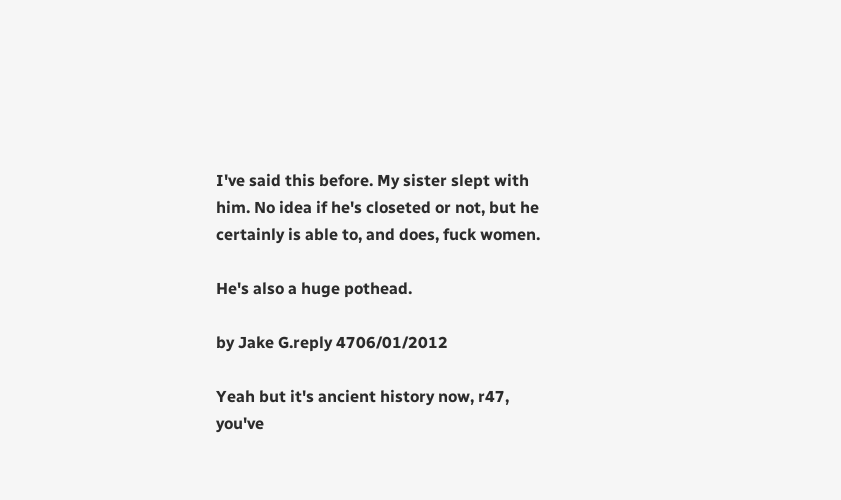I've said this before. My sister slept with him. No idea if he's closeted or not, but he certainly is able to, and does, fuck women.

He's also a huge pothead.

by Jake G.reply 4706/01/2012

Yeah but it's ancient history now, r47, you've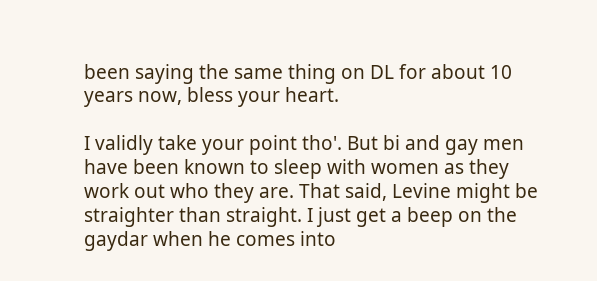been saying the same thing on DL for about 10 years now, bless your heart.

I validly take your point tho'. But bi and gay men have been known to sleep with women as they work out who they are. That said, Levine might be straighter than straight. I just get a beep on the gaydar when he comes into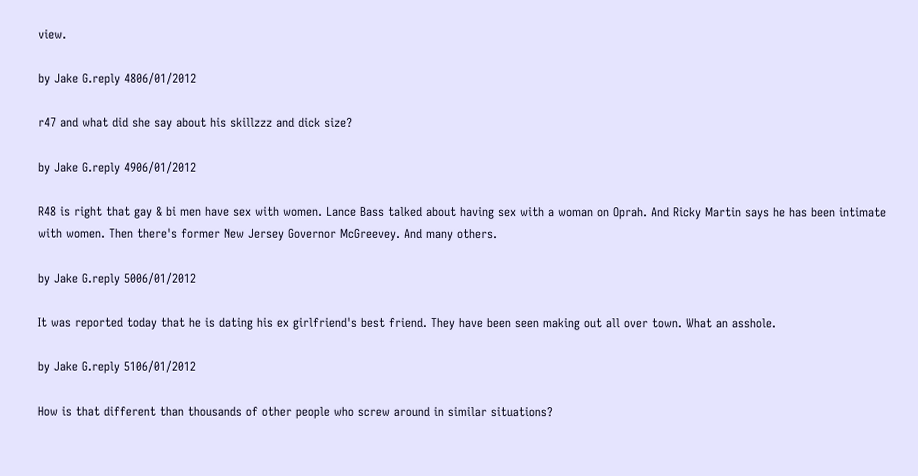view.

by Jake G.reply 4806/01/2012

r47 and what did she say about his skillzzz and dick size?

by Jake G.reply 4906/01/2012

R48 is right that gay & bi men have sex with women. Lance Bass talked about having sex with a woman on Oprah. And Ricky Martin says he has been intimate with women. Then there's former New Jersey Governor McGreevey. And many others.

by Jake G.reply 5006/01/2012

It was reported today that he is dating his ex girlfriend's best friend. They have been seen making out all over town. What an asshole.

by Jake G.reply 5106/01/2012

How is that different than thousands of other people who screw around in similar situations?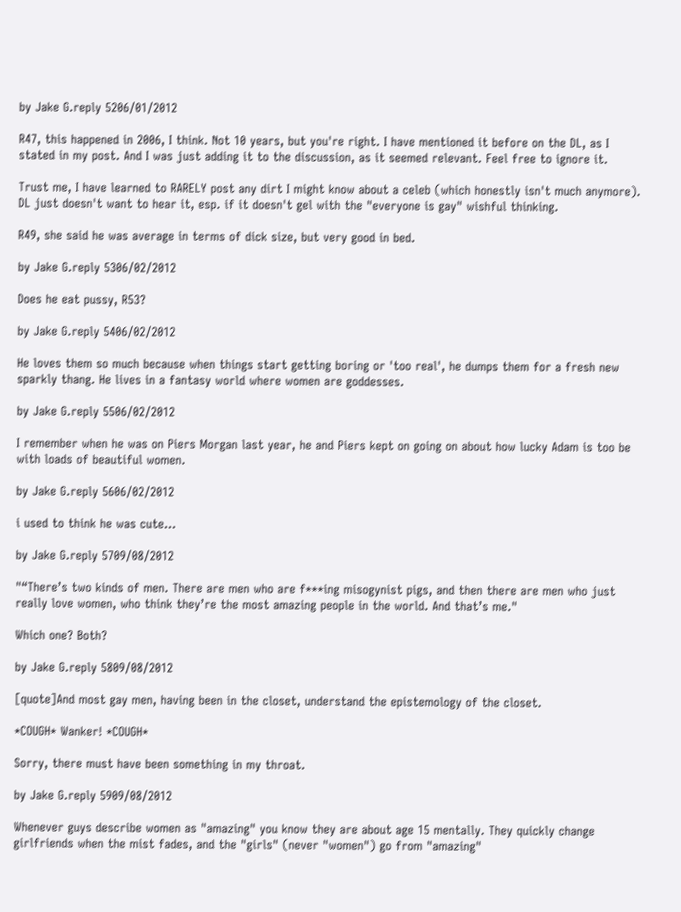by Jake G.reply 5206/01/2012

R47, this happened in 2006, I think. Not 10 years, but you're right. I have mentioned it before on the DL, as I stated in my post. And I was just adding it to the discussion, as it seemed relevant. Feel free to ignore it.

Trust me, I have learned to RARELY post any dirt I might know about a celeb (which honestly isn't much anymore). DL just doesn't want to hear it, esp. if it doesn't gel with the "everyone is gay" wishful thinking.

R49, she said he was average in terms of dick size, but very good in bed.

by Jake G.reply 5306/02/2012

Does he eat pussy, R53?

by Jake G.reply 5406/02/2012

He loves them so much because when things start getting boring or 'too real', he dumps them for a fresh new sparkly thang. He lives in a fantasy world where women are goddesses.

by Jake G.reply 5506/02/2012

I remember when he was on Piers Morgan last year, he and Piers kept on going on about how lucky Adam is too be with loads of beautiful women.

by Jake G.reply 5606/02/2012

i used to think he was cute...

by Jake G.reply 5709/08/2012

"“There’s two kinds of men. There are men who are f***ing misogynist pigs, and then there are men who just really love women, who think they’re the most amazing people in the world. And that’s me."

Which one? Both?

by Jake G.reply 5809/08/2012

[quote]And most gay men, having been in the closet, understand the epistemology of the closet.

*COUGH* Wanker! *COUGH*

Sorry, there must have been something in my throat.

by Jake G.reply 5909/08/2012

Whenever guys describe women as "amazing" you know they are about age 15 mentally. They quickly change girlfriends when the mist fades, and the "girls" (never "women") go from "amazing"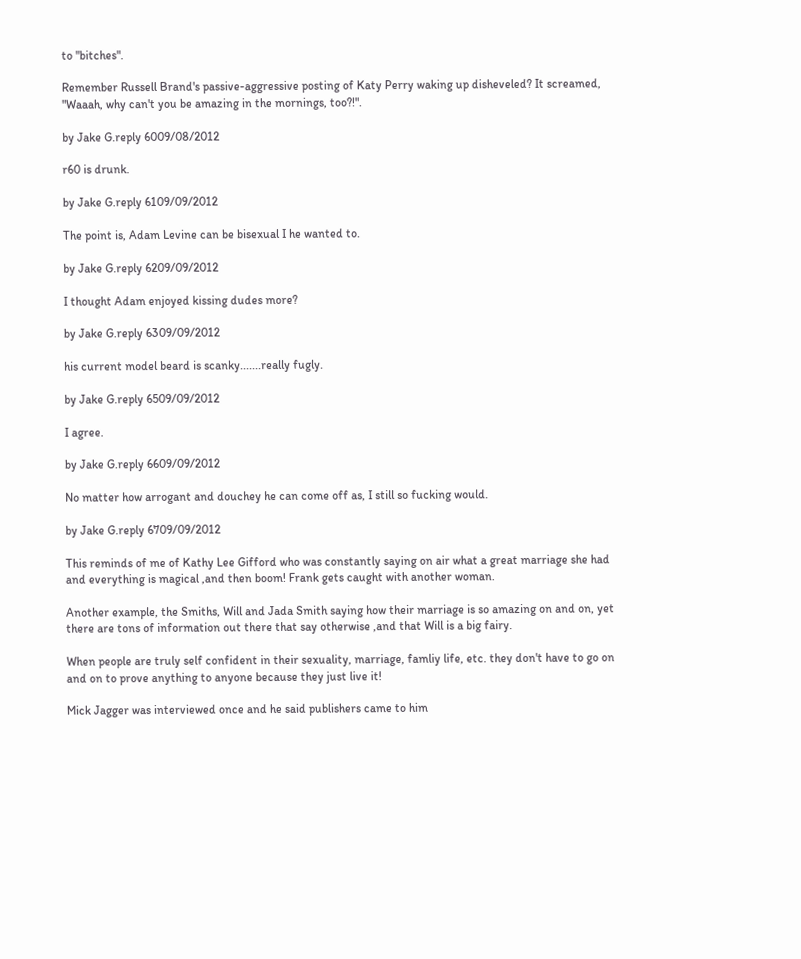to "bitches".

Remember Russell Brand's passive-aggressive posting of Katy Perry waking up disheveled? It screamed, "Waaah, why can't you be amazing in the mornings, too?!".

by Jake G.reply 6009/08/2012

r60 is drunk.

by Jake G.reply 6109/09/2012

The point is, Adam Levine can be bisexual I he wanted to.

by Jake G.reply 6209/09/2012

I thought Adam enjoyed kissing dudes more?

by Jake G.reply 6309/09/2012

his current model beard is scanky.......really fugly.

by Jake G.reply 6509/09/2012

I agree.

by Jake G.reply 6609/09/2012

No matter how arrogant and douchey he can come off as, I still so fucking would.

by Jake G.reply 6709/09/2012

This reminds of me of Kathy Lee Gifford who was constantly saying on air what a great marriage she had and everything is magical ,and then boom! Frank gets caught with another woman.

Another example, the Smiths, Will and Jada Smith saying how their marriage is so amazing on and on, yet there are tons of information out there that say otherwise ,and that Will is a big fairy.

When people are truly self confident in their sexuality, marriage, famliy life, etc. they don't have to go on and on to prove anything to anyone because they just live it!

Mick Jagger was interviewed once and he said publishers came to him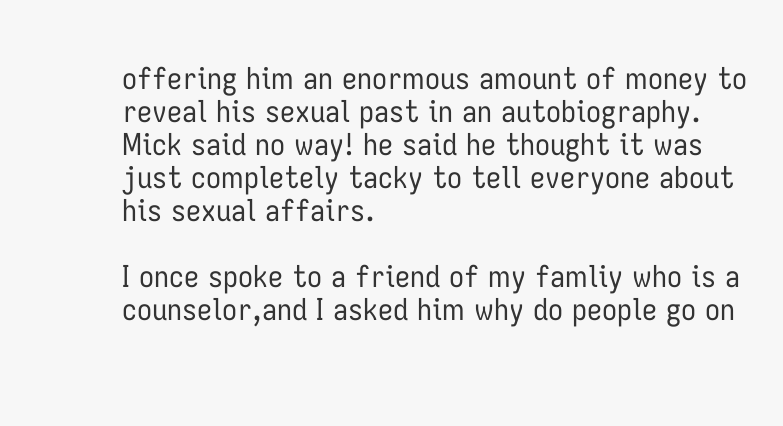offering him an enormous amount of money to reveal his sexual past in an autobiography. Mick said no way! he said he thought it was just completely tacky to tell everyone about his sexual affairs.

I once spoke to a friend of my famliy who is a counselor,and I asked him why do people go on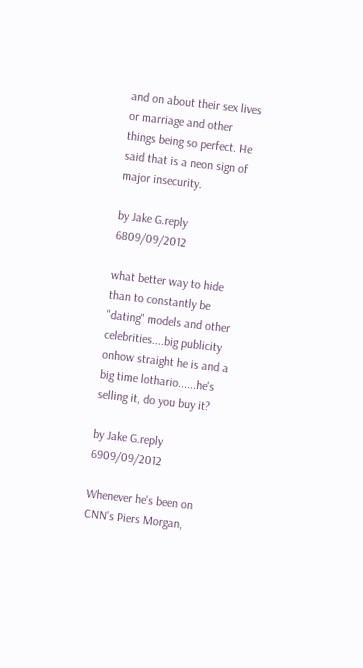and on about their sex lives or marriage and other things being so perfect. He said that is a neon sign of major insecurity.

by Jake G.reply 6809/09/2012

what better way to hide than to constantly be "dating" models and other celebrities....big publicity onhow straight he is and a big time lothario......he's selling it, do you buy it?

by Jake G.reply 6909/09/2012

Whenever he's been on CNN's Piers Morgan,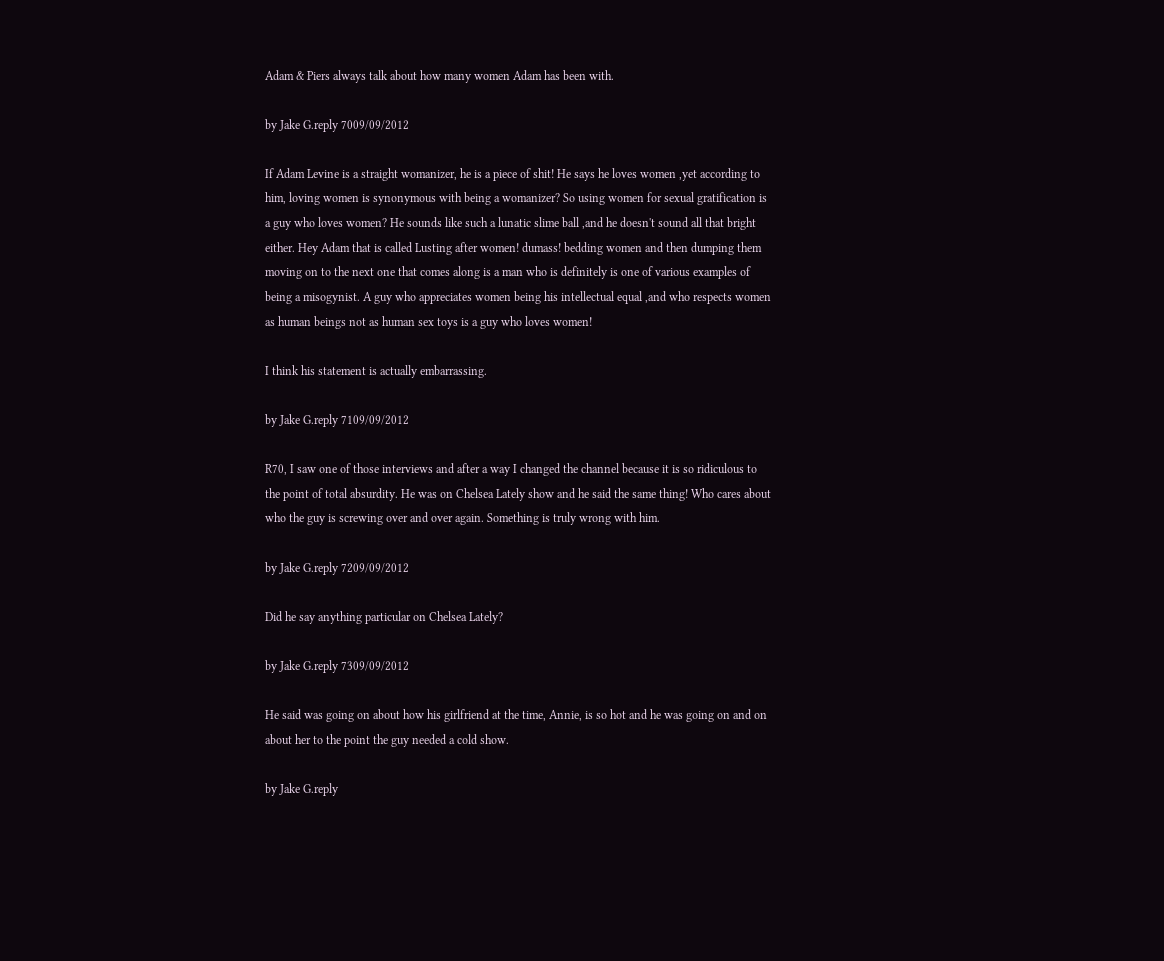Adam & Piers always talk about how many women Adam has been with.

by Jake G.reply 7009/09/2012

If Adam Levine is a straight womanizer, he is a piece of shit! He says he loves women ,yet according to him, loving women is synonymous with being a womanizer? So using women for sexual gratification is a guy who loves women? He sounds like such a lunatic slime ball ,and he doesn't sound all that bright either. Hey Adam that is called Lusting after women! dumass! bedding women and then dumping them moving on to the next one that comes along is a man who is definitely is one of various examples of being a misogynist. A guy who appreciates women being his intellectual equal ,and who respects women as human beings not as human sex toys is a guy who loves women!

I think his statement is actually embarrassing.

by Jake G.reply 7109/09/2012

R70, I saw one of those interviews and after a way I changed the channel because it is so ridiculous to the point of total absurdity. He was on Chelsea Lately show and he said the same thing! Who cares about who the guy is screwing over and over again. Something is truly wrong with him.

by Jake G.reply 7209/09/2012

Did he say anything particular on Chelsea Lately?

by Jake G.reply 7309/09/2012

He said was going on about how his girlfriend at the time, Annie, is so hot and he was going on and on about her to the point the guy needed a cold show.

by Jake G.reply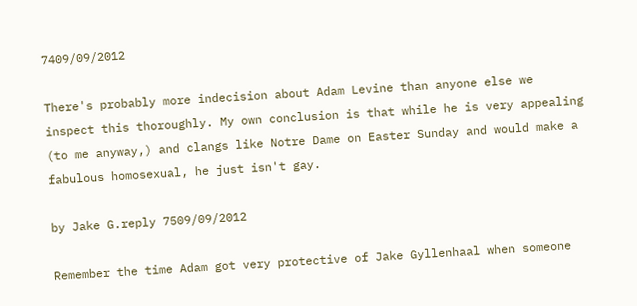7409/09/2012

There's probably more indecision about Adam Levine than anyone else we inspect this thoroughly. My own conclusion is that while he is very appealing (to me anyway,) and clangs like Notre Dame on Easter Sunday and would make a fabulous homosexual, he just isn't gay.

by Jake G.reply 7509/09/2012

Remember the time Adam got very protective of Jake Gyllenhaal when someone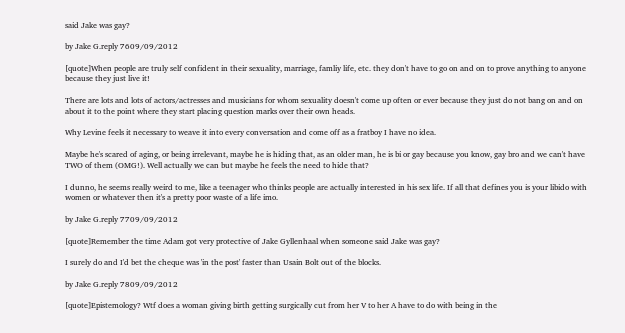said Jake was gay?

by Jake G.reply 7609/09/2012

[quote]When people are truly self confident in their sexuality, marriage, famliy life, etc. they don't have to go on and on to prove anything to anyone because they just live it!

There are lots and lots of actors/actresses and musicians for whom sexuality doesn't come up often or ever because they just do not bang on and on about it to the point where they start placing question marks over their own heads.

Why Levine feels it necessary to weave it into every conversation and come off as a fratboy I have no idea.

Maybe he's scared of aging, or being irrelevant, maybe he is hiding that, as an older man, he is bi or gay because you know, gay bro and we can't have TWO of them (OMG!). Well actually we can but maybe he feels the need to hide that?

I dunno, he seems really weird to me, like a teenager who thinks people are actually interested in his sex life. If all that defines you is your libido with women or whatever then it's a pretty poor waste of a life imo.

by Jake G.reply 7709/09/2012

[quote]Remember the time Adam got very protective of Jake Gyllenhaal when someone said Jake was gay?

I surely do and I'd bet the cheque was 'in the post' faster than Usain Bolt out of the blocks.

by Jake G.reply 7809/09/2012

[quote]Epistemology? Wtf does a woman giving birth getting surgically cut from her V to her A have to do with being in the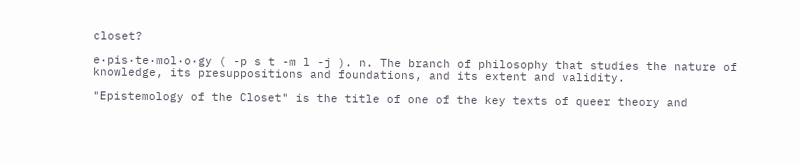closet?

e·pis·te·mol·o·gy ( -p s t -m l -j ). n. The branch of philosophy that studies the nature of knowledge, its presuppositions and foundations, and its extent and validity.

"Epistemology of the Closet" is the title of one of the key texts of queer theory and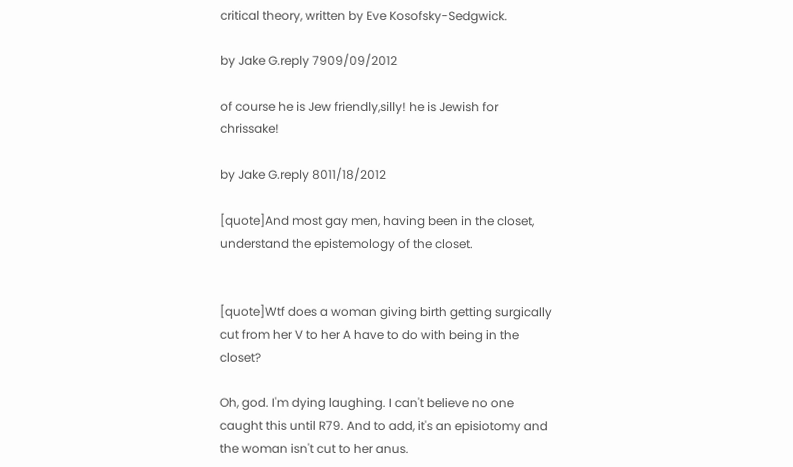critical theory, written by Eve Kosofsky-Sedgwick.

by Jake G.reply 7909/09/2012

of course he is Jew friendly,silly! he is Jewish for chrissake!

by Jake G.reply 8011/18/2012

[quote]And most gay men, having been in the closet, understand the epistemology of the closet.


[quote]Wtf does a woman giving birth getting surgically cut from her V to her A have to do with being in the closet?

Oh, god. I'm dying laughing. I can't believe no one caught this until R79. And to add, it's an episiotomy and the woman isn't cut to her anus.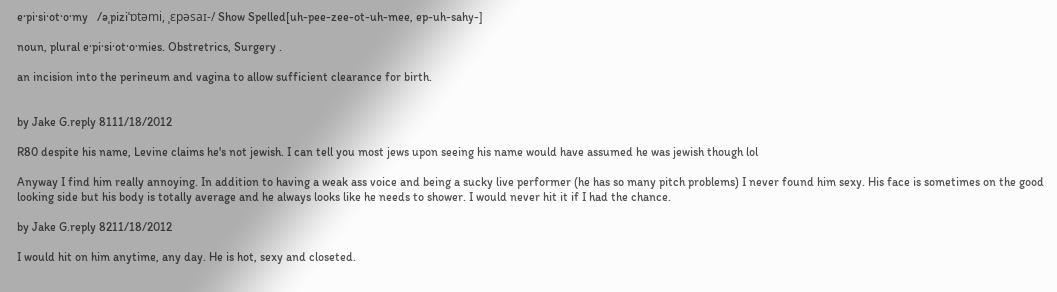e·pi·si·ot·o·my   /əˌpiziˈɒtəmi, ˌɛpəsaɪ-/ Show Spelled[uh-pee-zee-ot-uh-mee, ep-uh-sahy-]

noun, plural e·pi·si·ot·o·mies. Obstretrics, Surgery .

an incision into the perineum and vagina to allow sufficient clearance for birth.


by Jake G.reply 8111/18/2012

R80 despite his name, Levine claims he's not jewish. I can tell you most jews upon seeing his name would have assumed he was jewish though lol

Anyway I find him really annoying. In addition to having a weak ass voice and being a sucky live performer (he has so many pitch problems) I never found him sexy. His face is sometimes on the good looking side but his body is totally average and he always looks like he needs to shower. I would never hit it if I had the chance.

by Jake G.reply 8211/18/2012

I would hit on him anytime, any day. He is hot, sexy and closeted.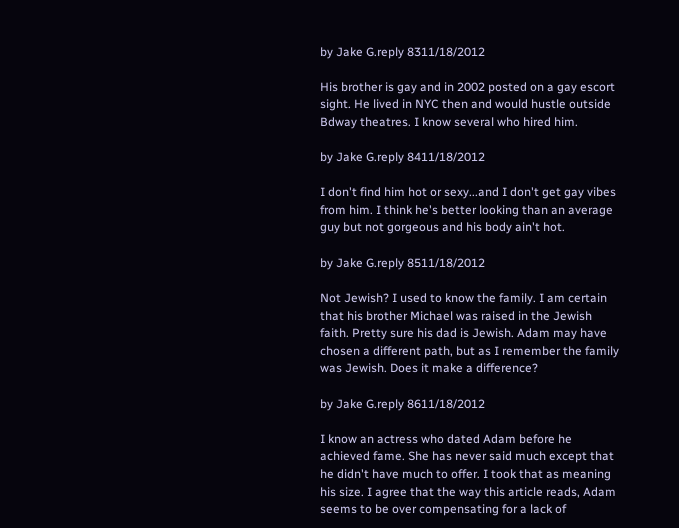by Jake G.reply 8311/18/2012

His brother is gay and in 2002 posted on a gay escort sight. He lived in NYC then and would hustle outside Bdway theatres. I know several who hired him.

by Jake G.reply 8411/18/2012

I don't find him hot or sexy...and I don't get gay vibes from him. I think he's better looking than an average guy but not gorgeous and his body ain't hot.

by Jake G.reply 8511/18/2012

Not Jewish? I used to know the family. I am certain that his brother Michael was raised in the Jewish faith. Pretty sure his dad is Jewish. Adam may have chosen a different path, but as I remember the family was Jewish. Does it make a difference?

by Jake G.reply 8611/18/2012

I know an actress who dated Adam before he achieved fame. She has never said much except that he didn't have much to offer. I took that as meaning his size. I agree that the way this article reads, Adam seems to be over compensating for a lack of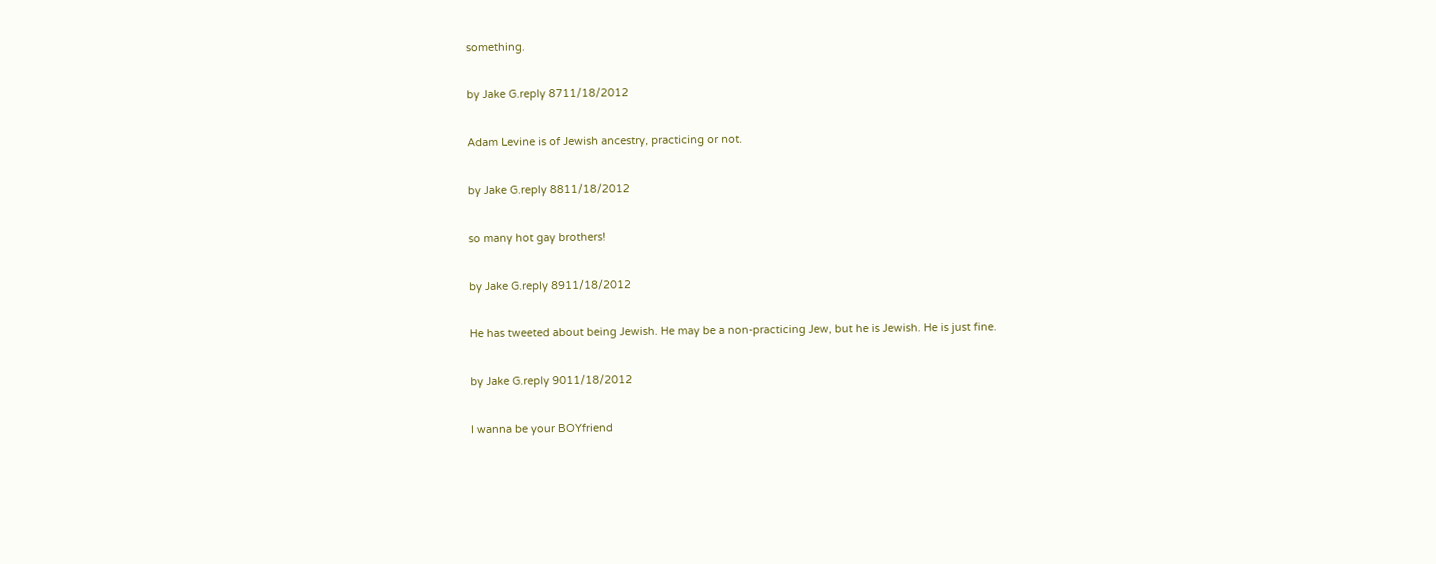something.

by Jake G.reply 8711/18/2012

Adam Levine is of Jewish ancestry, practicing or not.

by Jake G.reply 8811/18/2012

so many hot gay brothers!

by Jake G.reply 8911/18/2012

He has tweeted about being Jewish. He may be a non-practicing Jew, but he is Jewish. He is just fine.

by Jake G.reply 9011/18/2012

I wanna be your BOYfriend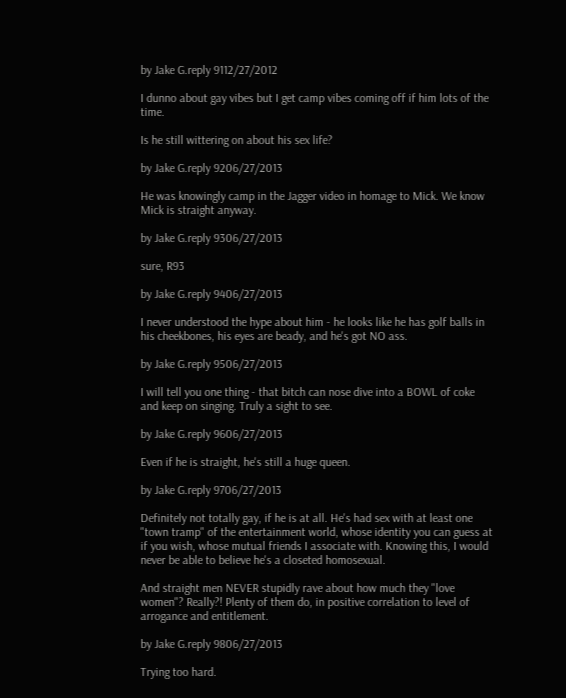by Jake G.reply 9112/27/2012

I dunno about gay vibes but I get camp vibes coming off if him lots of the time.

Is he still wittering on about his sex life?

by Jake G.reply 9206/27/2013

He was knowingly camp in the Jagger video in homage to Mick. We know Mick is straight anyway.

by Jake G.reply 9306/27/2013

sure, R93

by Jake G.reply 9406/27/2013

I never understood the hype about him - he looks like he has golf balls in his cheekbones, his eyes are beady, and he's got NO ass.

by Jake G.reply 9506/27/2013

I will tell you one thing - that bitch can nose dive into a BOWL of coke and keep on singing. Truly a sight to see.

by Jake G.reply 9606/27/2013

Even if he is straight, he's still a huge queen.

by Jake G.reply 9706/27/2013

Definitely not totally gay, if he is at all. He's had sex with at least one "town tramp" of the entertainment world, whose identity you can guess at if you wish, whose mutual friends I associate with. Knowing this, I would never be able to believe he's a closeted homosexual.

And straight men NEVER stupidly rave about how much they "love women"? Really?! Plenty of them do, in positive correlation to level of arrogance and entitlement.

by Jake G.reply 9806/27/2013

Trying too hard.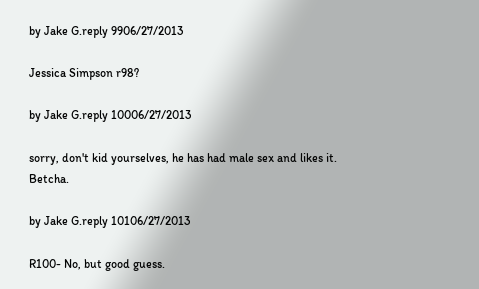by Jake G.reply 9906/27/2013

Jessica Simpson r98?

by Jake G.reply 10006/27/2013

sorry, don't kid yourselves, he has had male sex and likes it. Betcha.

by Jake G.reply 10106/27/2013

R100- No, but good guess.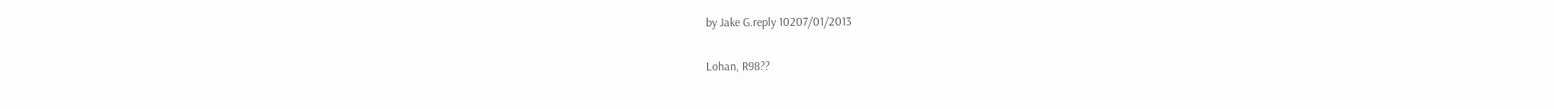by Jake G.reply 10207/01/2013

Lohan, R98??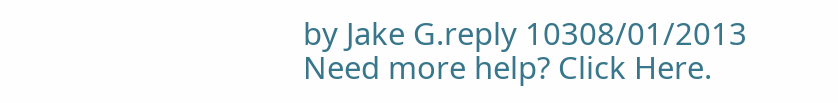by Jake G.reply 10308/01/2013
Need more help? Click Here.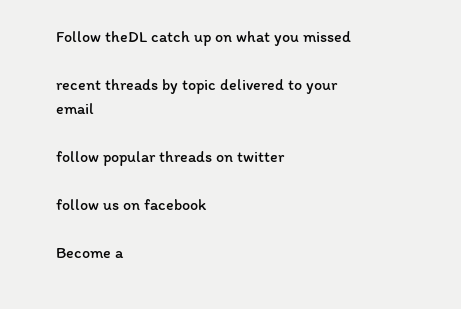Follow theDL catch up on what you missed

recent threads by topic delivered to your email

follow popular threads on twitter

follow us on facebook

Become a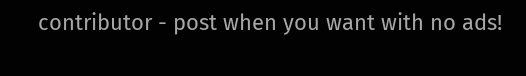contributor - post when you want with no ads!